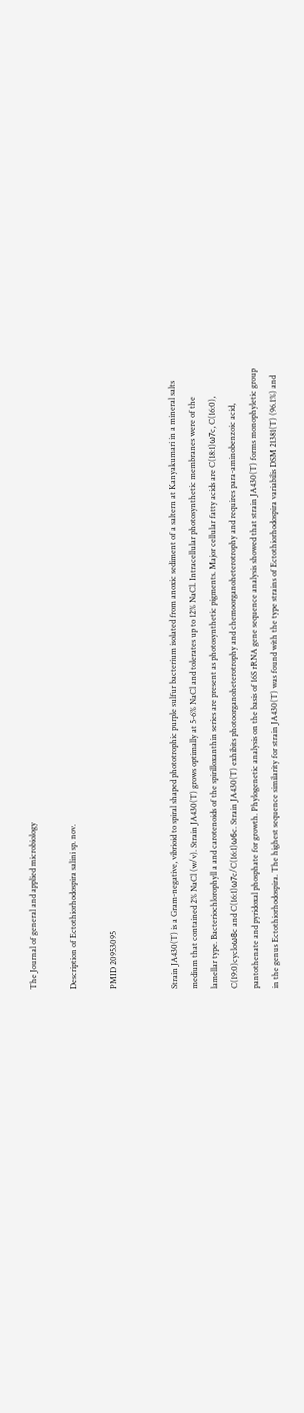The Journal of general and applied microbiology

Description of Ectothiorhodospira salini sp. nov.

PMID 20953095


Strain JA430(T) is a Gram-negative, vibrioid to spiral shaped phototrophic purple sulfur bacterium isolated from anoxic sediment of a saltern at Kanyakumari in a mineral salts medium that contained 2% NaCl (w/v). Strain JA430(T) grows optimally at 5-6% NaCl and tolerates up to 12% NaCl. Intracellular photosynthetic membranes were of the lamellar type. Bacteriochlorophyll a and carotenoids of the spirilloxanthin series are present as photosynthetic pigments. Major cellular fatty acids are C(18:1)ω7c, C(16:0), C(19:0)cycloω8c and C(16:1)ω7c/C(16:1)ω6c. Strain JA430(T) exhibits photoorganoheterotrophy and chemoorganoheterotrophy and requires para-aminobenzoic acid, pantothenate and pyridoxal phosphate for growth. Phylogenetic analysis on the basis of 16S rRNA gene sequence analysis showed that strain JA430(T) forms monophyletic group in the genus Ectothiorhodospira. The highest sequence similarity for strain JA430(T) was found with the type strains of Ectothiorhodospira variabilis DSM 21381(T) (96.1%) and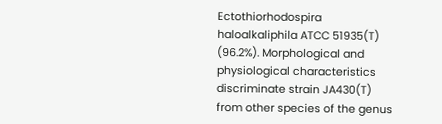Ectothiorhodospira haloalkaliphila ATCC 51935(T) (96.2%). Morphological and physiological characteristics discriminate strain JA430(T) from other species of the genus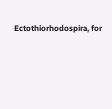Ectothiorhodospira, for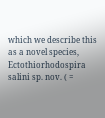which we describe this as a novel species, Ectothiorhodospira salini sp. nov. ( =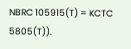NBRC 105915(T) = KCTC 5805(T)).